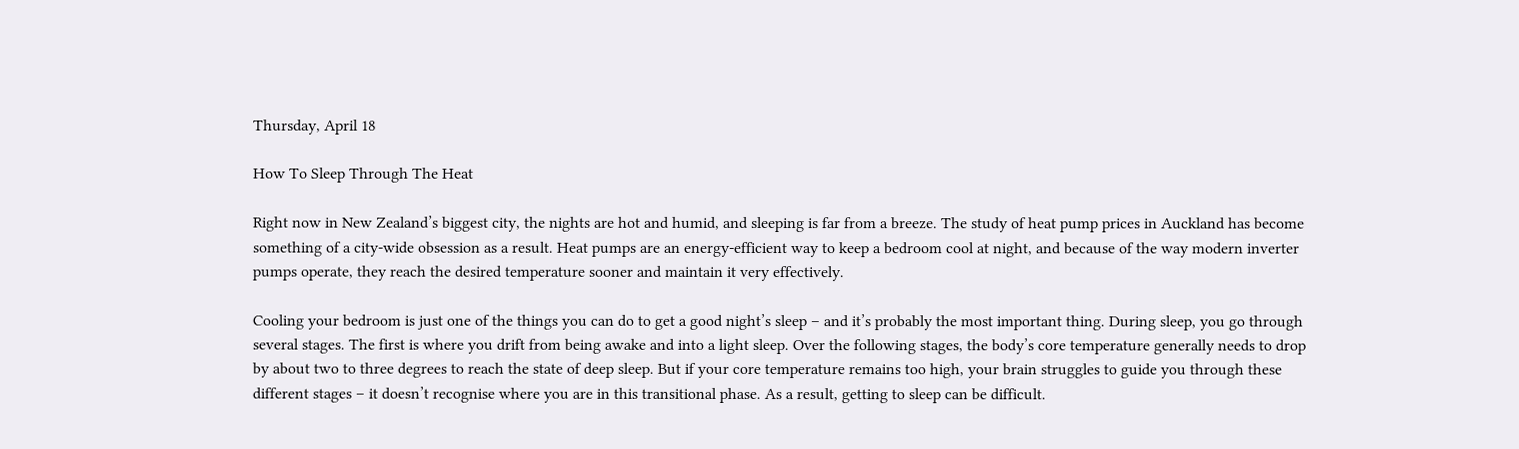Thursday, April 18

How To Sleep Through The Heat

Right now in New Zealand’s biggest city, the nights are hot and humid, and sleeping is far from a breeze. The study of heat pump prices in Auckland has become something of a city-wide obsession as a result. Heat pumps are an energy-efficient way to keep a bedroom cool at night, and because of the way modern inverter pumps operate, they reach the desired temperature sooner and maintain it very effectively.

Cooling your bedroom is just one of the things you can do to get a good night’s sleep – and it’s probably the most important thing. During sleep, you go through several stages. The first is where you drift from being awake and into a light sleep. Over the following stages, the body’s core temperature generally needs to drop by about two to three degrees to reach the state of deep sleep. But if your core temperature remains too high, your brain struggles to guide you through these different stages – it doesn’t recognise where you are in this transitional phase. As a result, getting to sleep can be difficult.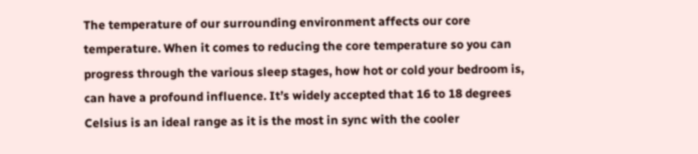The temperature of our surrounding environment affects our core temperature. When it comes to reducing the core temperature so you can progress through the various sleep stages, how hot or cold your bedroom is, can have a profound influence. It’s widely accepted that 16 to 18 degrees Celsius is an ideal range as it is the most in sync with the cooler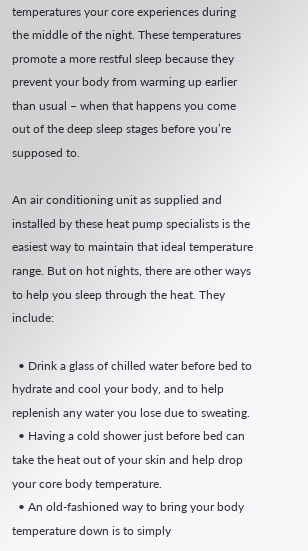temperatures your core experiences during the middle of the night. These temperatures promote a more restful sleep because they prevent your body from warming up earlier than usual – when that happens you come out of the deep sleep stages before you’re supposed to.

An air conditioning unit as supplied and installed by these heat pump specialists is the easiest way to maintain that ideal temperature range. But on hot nights, there are other ways to help you sleep through the heat. They include:

  • Drink a glass of chilled water before bed to hydrate and cool your body, and to help replenish any water you lose due to sweating.
  • Having a cold shower just before bed can take the heat out of your skin and help drop your core body temperature.
  • An old-fashioned way to bring your body temperature down is to simply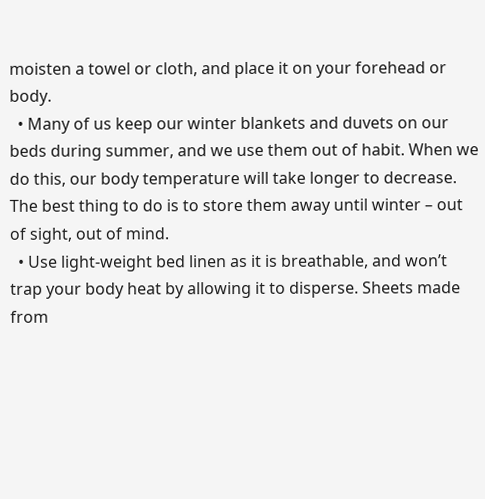moisten a towel or cloth, and place it on your forehead or body.
  • Many of us keep our winter blankets and duvets on our beds during summer, and we use them out of habit. When we do this, our body temperature will take longer to decrease. The best thing to do is to store them away until winter – out of sight, out of mind.
  • Use light-weight bed linen as it is breathable, and won’t trap your body heat by allowing it to disperse. Sheets made from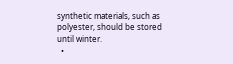synthetic materials, such as polyester, should be stored until winter.
  •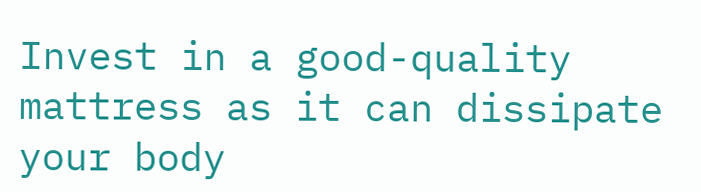Invest in a good-quality mattress as it can dissipate your body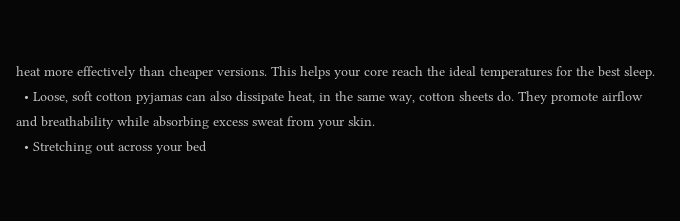heat more effectively than cheaper versions. This helps your core reach the ideal temperatures for the best sleep.
  • Loose, soft cotton pyjamas can also dissipate heat, in the same way, cotton sheets do. They promote airflow and breathability while absorbing excess sweat from your skin.
  • Stretching out across your bed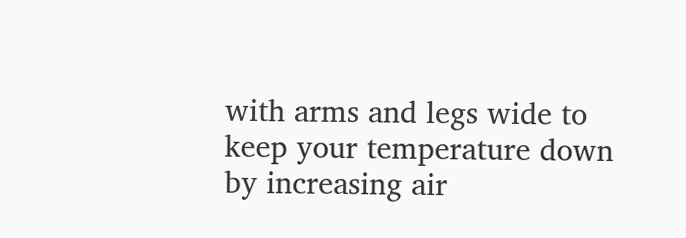with arms and legs wide to keep your temperature down by increasing air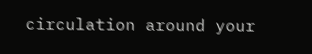circulation around your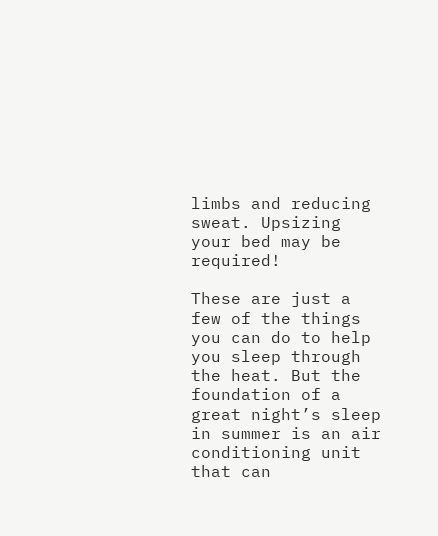limbs and reducing sweat. Upsizing your bed may be required!

These are just a few of the things you can do to help you sleep through the heat. But the foundation of a great night’s sleep in summer is an air conditioning unit that can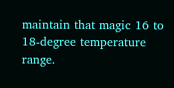maintain that magic 16 to 18-degree temperature range.